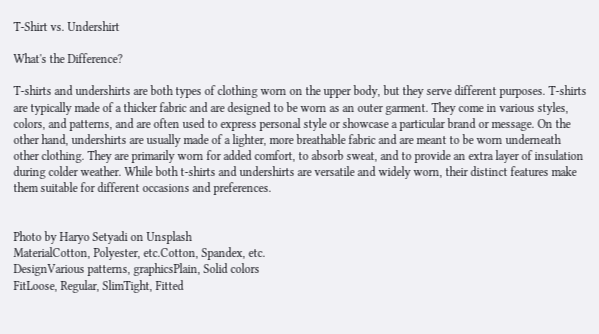T-Shirt vs. Undershirt

What's the Difference?

T-shirts and undershirts are both types of clothing worn on the upper body, but they serve different purposes. T-shirts are typically made of a thicker fabric and are designed to be worn as an outer garment. They come in various styles, colors, and patterns, and are often used to express personal style or showcase a particular brand or message. On the other hand, undershirts are usually made of a lighter, more breathable fabric and are meant to be worn underneath other clothing. They are primarily worn for added comfort, to absorb sweat, and to provide an extra layer of insulation during colder weather. While both t-shirts and undershirts are versatile and widely worn, their distinct features make them suitable for different occasions and preferences.


Photo by Haryo Setyadi on Unsplash
MaterialCotton, Polyester, etc.Cotton, Spandex, etc.
DesignVarious patterns, graphicsPlain, Solid colors
FitLoose, Regular, SlimTight, Fitted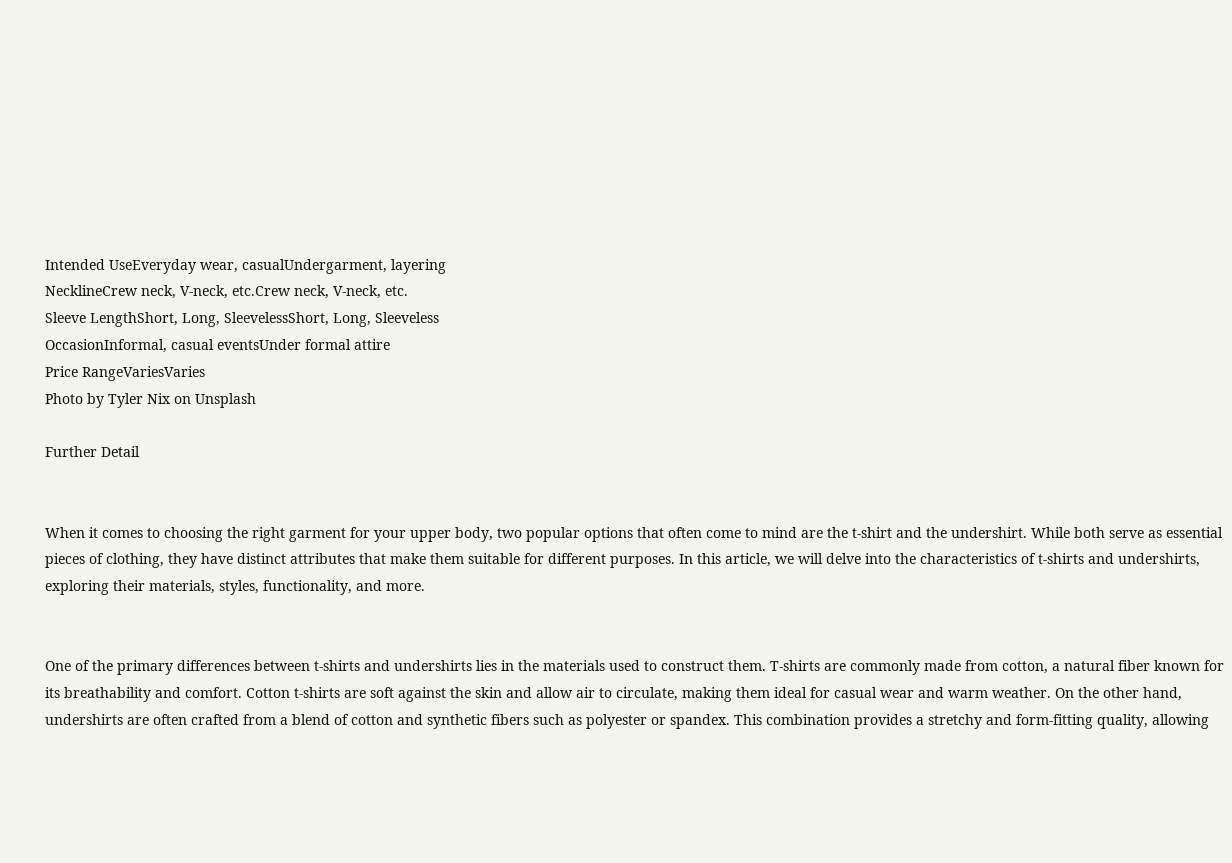Intended UseEveryday wear, casualUndergarment, layering
NecklineCrew neck, V-neck, etc.Crew neck, V-neck, etc.
Sleeve LengthShort, Long, SleevelessShort, Long, Sleeveless
OccasionInformal, casual eventsUnder formal attire
Price RangeVariesVaries
Photo by Tyler Nix on Unsplash

Further Detail


When it comes to choosing the right garment for your upper body, two popular options that often come to mind are the t-shirt and the undershirt. While both serve as essential pieces of clothing, they have distinct attributes that make them suitable for different purposes. In this article, we will delve into the characteristics of t-shirts and undershirts, exploring their materials, styles, functionality, and more.


One of the primary differences between t-shirts and undershirts lies in the materials used to construct them. T-shirts are commonly made from cotton, a natural fiber known for its breathability and comfort. Cotton t-shirts are soft against the skin and allow air to circulate, making them ideal for casual wear and warm weather. On the other hand, undershirts are often crafted from a blend of cotton and synthetic fibers such as polyester or spandex. This combination provides a stretchy and form-fitting quality, allowing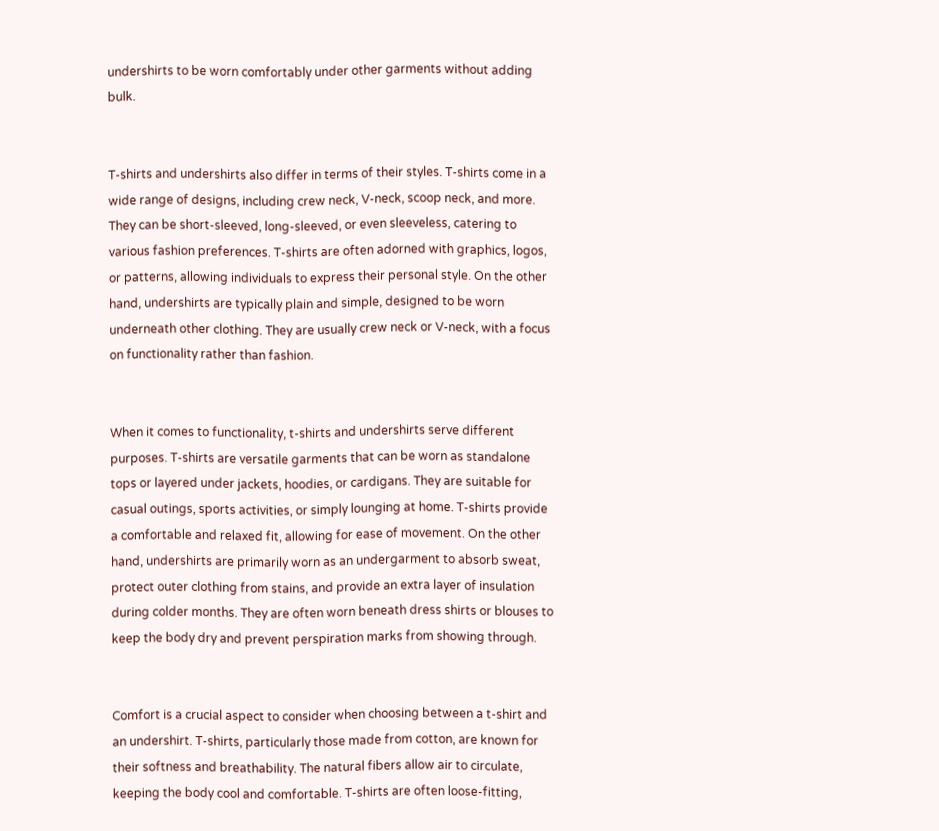undershirts to be worn comfortably under other garments without adding bulk.


T-shirts and undershirts also differ in terms of their styles. T-shirts come in a wide range of designs, including crew neck, V-neck, scoop neck, and more. They can be short-sleeved, long-sleeved, or even sleeveless, catering to various fashion preferences. T-shirts are often adorned with graphics, logos, or patterns, allowing individuals to express their personal style. On the other hand, undershirts are typically plain and simple, designed to be worn underneath other clothing. They are usually crew neck or V-neck, with a focus on functionality rather than fashion.


When it comes to functionality, t-shirts and undershirts serve different purposes. T-shirts are versatile garments that can be worn as standalone tops or layered under jackets, hoodies, or cardigans. They are suitable for casual outings, sports activities, or simply lounging at home. T-shirts provide a comfortable and relaxed fit, allowing for ease of movement. On the other hand, undershirts are primarily worn as an undergarment to absorb sweat, protect outer clothing from stains, and provide an extra layer of insulation during colder months. They are often worn beneath dress shirts or blouses to keep the body dry and prevent perspiration marks from showing through.


Comfort is a crucial aspect to consider when choosing between a t-shirt and an undershirt. T-shirts, particularly those made from cotton, are known for their softness and breathability. The natural fibers allow air to circulate, keeping the body cool and comfortable. T-shirts are often loose-fitting,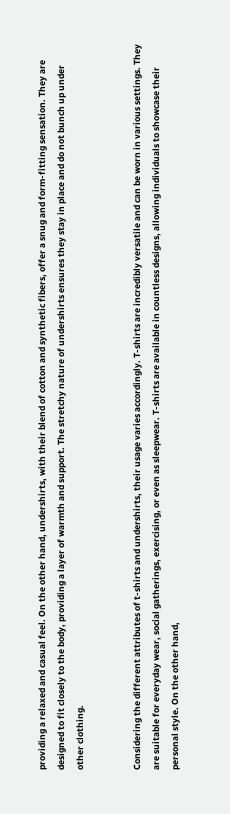providing a relaxed and casual feel. On the other hand, undershirts, with their blend of cotton and synthetic fibers, offer a snug and form-fitting sensation. They are designed to fit closely to the body, providing a layer of warmth and support. The stretchy nature of undershirts ensures they stay in place and do not bunch up under other clothing.


Considering the different attributes of t-shirts and undershirts, their usage varies accordingly. T-shirts are incredibly versatile and can be worn in various settings. They are suitable for everyday wear, social gatherings, exercising, or even as sleepwear. T-shirts are available in countless designs, allowing individuals to showcase their personal style. On the other hand,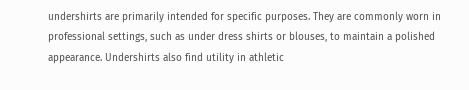undershirts are primarily intended for specific purposes. They are commonly worn in professional settings, such as under dress shirts or blouses, to maintain a polished appearance. Undershirts also find utility in athletic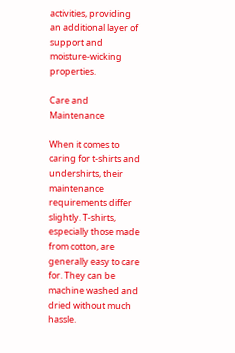activities, providing an additional layer of support and moisture-wicking properties.

Care and Maintenance

When it comes to caring for t-shirts and undershirts, their maintenance requirements differ slightly. T-shirts, especially those made from cotton, are generally easy to care for. They can be machine washed and dried without much hassle.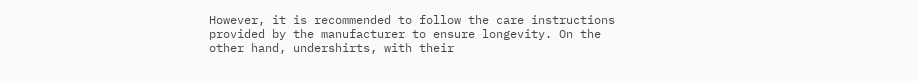However, it is recommended to follow the care instructions provided by the manufacturer to ensure longevity. On the other hand, undershirts, with their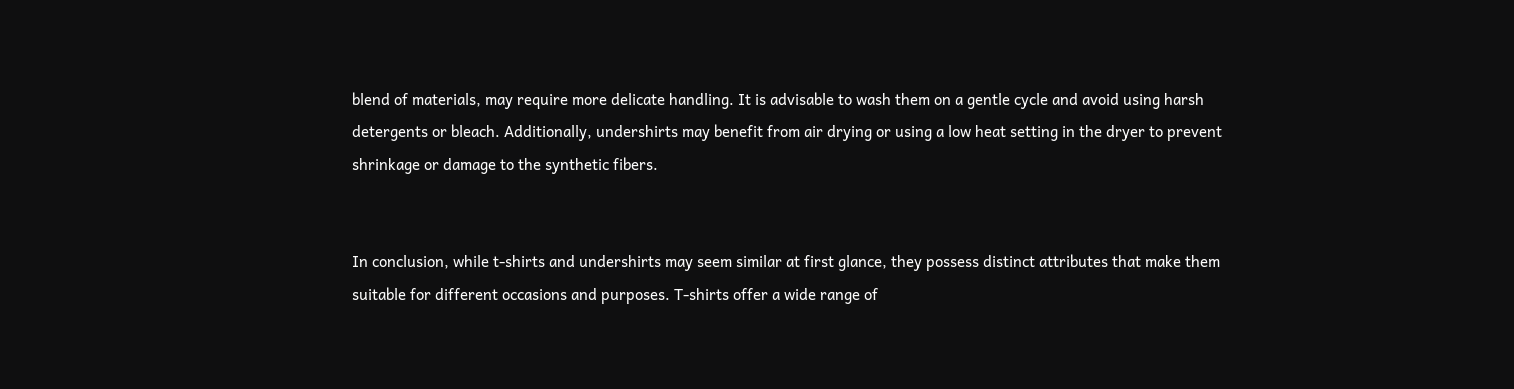blend of materials, may require more delicate handling. It is advisable to wash them on a gentle cycle and avoid using harsh detergents or bleach. Additionally, undershirts may benefit from air drying or using a low heat setting in the dryer to prevent shrinkage or damage to the synthetic fibers.


In conclusion, while t-shirts and undershirts may seem similar at first glance, they possess distinct attributes that make them suitable for different occasions and purposes. T-shirts offer a wide range of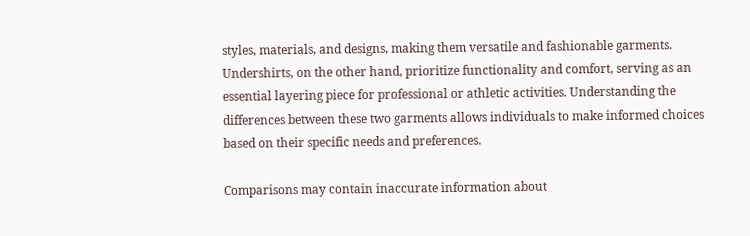styles, materials, and designs, making them versatile and fashionable garments. Undershirts, on the other hand, prioritize functionality and comfort, serving as an essential layering piece for professional or athletic activities. Understanding the differences between these two garments allows individuals to make informed choices based on their specific needs and preferences.

Comparisons may contain inaccurate information about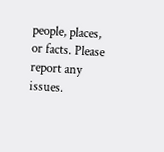people, places, or facts. Please report any issues.